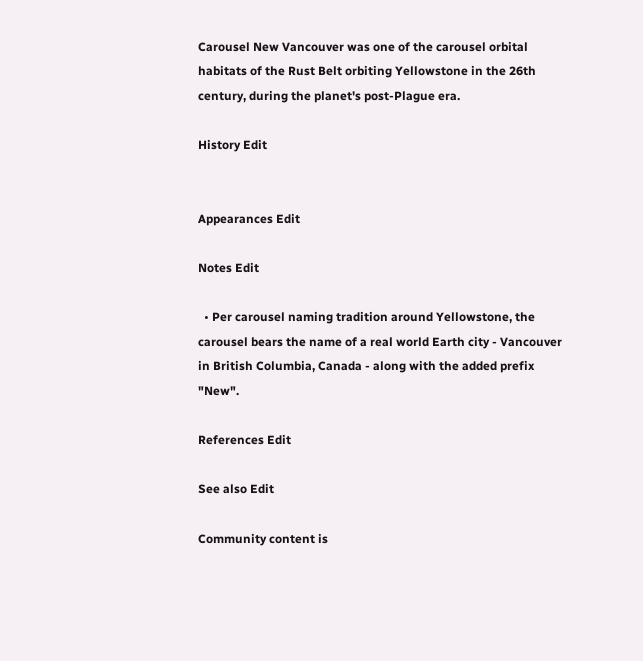Carousel New Vancouver was one of the carousel orbital habitats of the Rust Belt orbiting Yellowstone in the 26th century, during the planet's post-Plague era.

History Edit


Appearances Edit

Notes Edit

  • Per carousel naming tradition around Yellowstone, the carousel bears the name of a real world Earth city - Vancouver in British Columbia, Canada - along with the added prefix "New".

References Edit

See also Edit

Community content is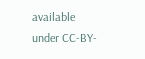available under CC-BY-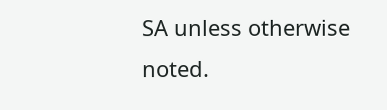SA unless otherwise noted.